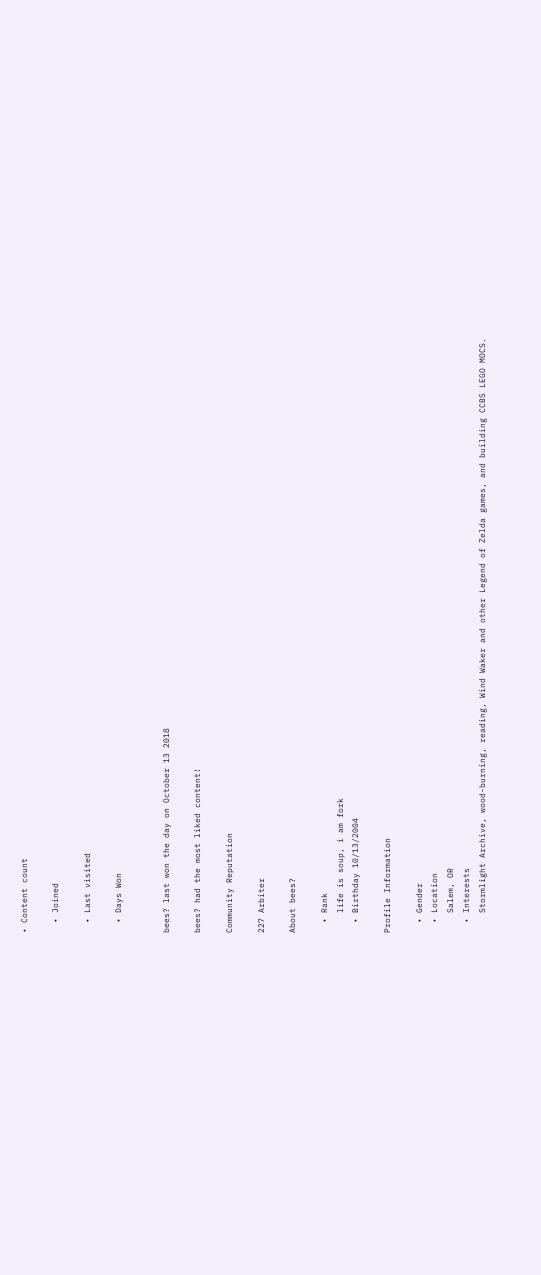• Content count

  • Joined

  • Last visited

  • Days Won


bees? last won the day on October 13 2018

bees? had the most liked content!

Community Reputation

227 Arbiter

About bees?

  • Rank
    life is soup, i am fork
  • Birthday 10/13/2004

Profile Information

  • Gender
  • Location
    Salem, OR
  • Interests
    Stormlight Archive, wood-burning, reading, Wind Waker and other Legend of Zelda games, and building CCBS LEGO MOCS.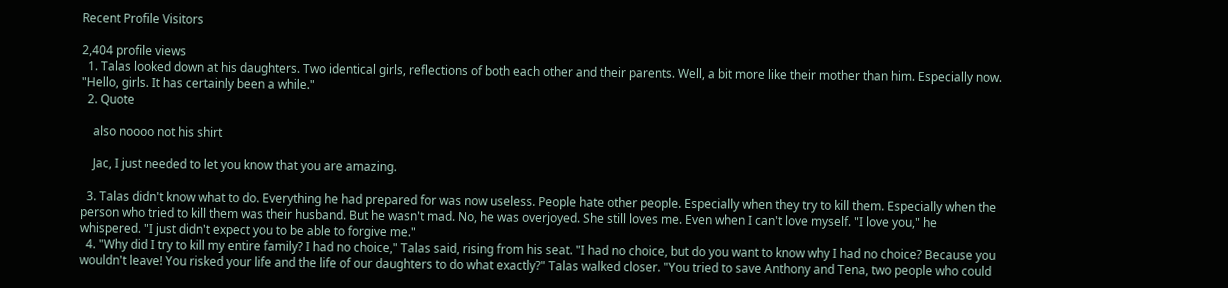Recent Profile Visitors

2,404 profile views
  1. Talas looked down at his daughters. Two identical girls, reflections of both each other and their parents. Well, a bit more like their mother than him. Especially now. "Hello, girls. It has certainly been a while."
  2. Quote

    also noooo not his shirt

    Jac, I just needed to let you know that you are amazing.

  3. Talas didn't know what to do. Everything he had prepared for was now useless. People hate other people. Especially when they try to kill them. Especially when the person who tried to kill them was their husband. But he wasn't mad. No, he was overjoyed. She still loves me. Even when I can't love myself. "I love you," he whispered. "I just didn't expect you to be able to forgive me."
  4. "Why did I try to kill my entire family? I had no choice," Talas said, rising from his seat. "I had no choice, but do you want to know why I had no choice? Because you wouldn't leave! You risked your life and the life of our daughters to do what exactly?" Talas walked closer. "You tried to save Anthony and Tena, two people who could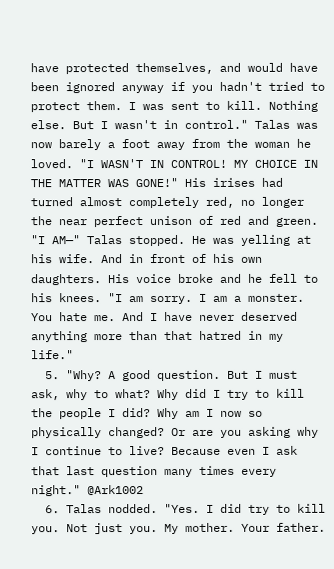have protected themselves, and would have been ignored anyway if you hadn't tried to protect them. I was sent to kill. Nothing else. But I wasn't in control." Talas was now barely a foot away from the woman he loved. "I WASN'T IN CONTROL! MY CHOICE IN THE MATTER WAS GONE!" His irises had turned almost completely red, no longer the near perfect unison of red and green. "I AM—" Talas stopped. He was yelling at his wife. And in front of his own daughters. His voice broke and he fell to his knees. "I am sorry. I am a monster. You hate me. And I have never deserved anything more than that hatred in my life."
  5. "Why? A good question. But I must ask, why to what? Why did I try to kill the people I did? Why am I now so physically changed? Or are you asking why I continue to live? Because even I ask that last question many times every night." @Ark1002
  6. Talas nodded. "Yes. I did try to kill you. Not just you. My mother. Your father.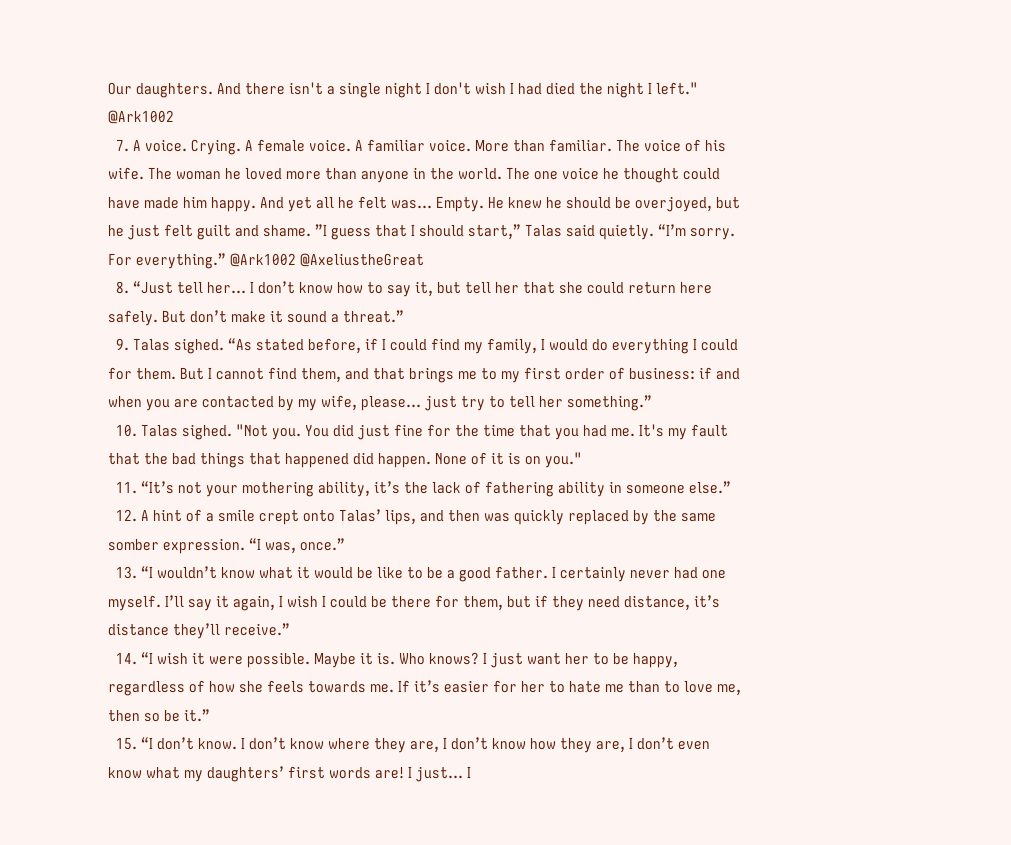Our daughters. And there isn't a single night I don't wish I had died the night I left." @Ark1002
  7. A voice. Crying. A female voice. A familiar voice. More than familiar. The voice of his wife. The woman he loved more than anyone in the world. The one voice he thought could have made him happy. And yet all he felt was... Empty. He knew he should be overjoyed, but he just felt guilt and shame. ”I guess that I should start,” Talas said quietly. “I’m sorry. For everything.” @Ark1002 @AxeliustheGreat
  8. “Just tell her... I don’t know how to say it, but tell her that she could return here safely. But don’t make it sound a threat.”
  9. Talas sighed. “As stated before, if I could find my family, I would do everything I could for them. But I cannot find them, and that brings me to my first order of business: if and when you are contacted by my wife, please... just try to tell her something.”
  10. Talas sighed. "Not you. You did just fine for the time that you had me. It's my fault that the bad things that happened did happen. None of it is on you."
  11. “It’s not your mothering ability, it’s the lack of fathering ability in someone else.”
  12. A hint of a smile crept onto Talas’ lips, and then was quickly replaced by the same somber expression. “I was, once.”
  13. “I wouldn’t know what it would be like to be a good father. I certainly never had one myself. I’ll say it again, I wish I could be there for them, but if they need distance, it’s distance they’ll receive.”
  14. “I wish it were possible. Maybe it is. Who knows? I just want her to be happy, regardless of how she feels towards me. If it’s easier for her to hate me than to love me, then so be it.”
  15. “I don’t know. I don’t know where they are, I don’t know how they are, I don’t even know what my daughters’ first words are! I just... I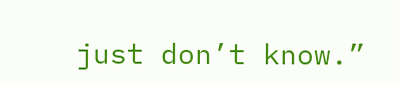just don’t know.”